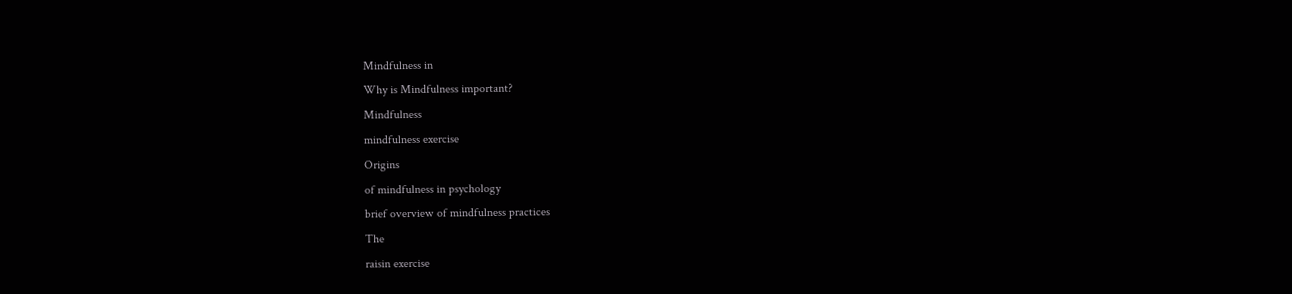Mindfulness in
Why is Mindfulness important?
Mindfulness
mindfulness exercise
Origins
of mindfulness in psychology
brief overview of mindfulness practices
The
raisin exercise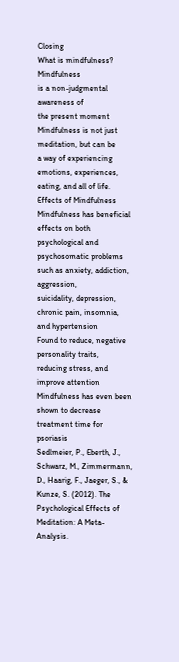Closing
What is mindfulness?
Mindfulness
is a non-judgmental awareness of
the present moment
Mindfulness is not just meditation, but can be
a way of experiencing emotions, experiences,
eating, and all of life.
Effects of Mindfulness
Mindfulness has beneficial effects on both
psychological and psychosomatic problems
such as anxiety, addiction, aggression,
suicidality, depression, chronic pain, insomnia,
and hypertension
Found to reduce, negative personality traits,
reducing stress, and improve attention
Mindfulness has even been shown to decrease
treatment time for psoriasis
Sedlmeier, P., Eberth, J., Schwarz, M., Zimmermann, D., Haarig, F., Jaeger, S., & Kunze, S. (2012). The
Psychological Effects of Meditation: A Meta-Analysis.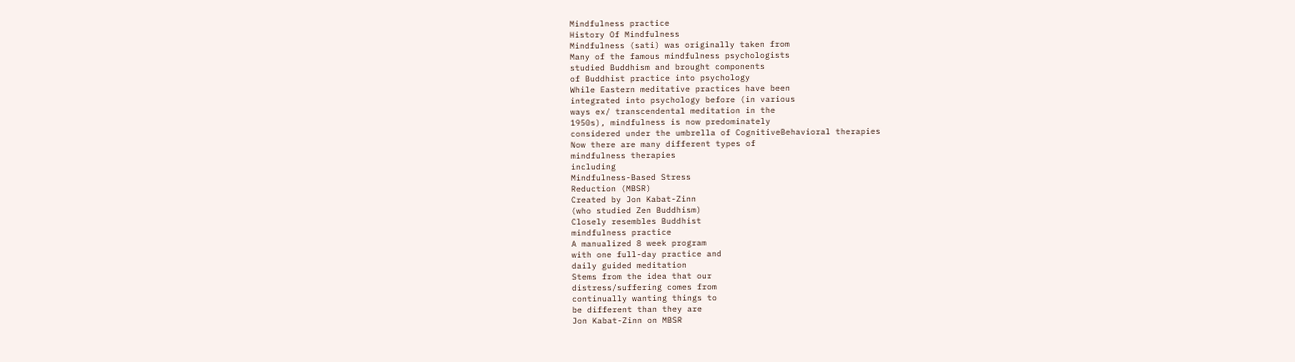Mindfulness practice
History Of Mindfulness
Mindfulness (sati) was originally taken from
Many of the famous mindfulness psychologists
studied Buddhism and brought components
of Buddhist practice into psychology
While Eastern meditative practices have been
integrated into psychology before (in various
ways ex/ transcendental meditation in the
1950s), mindfulness is now predominately
considered under the umbrella of CognitiveBehavioral therapies
Now there are many different types of
mindfulness therapies
including
Mindfulness-Based Stress
Reduction (MBSR)
Created by Jon Kabat-Zinn
(who studied Zen Buddhism)
Closely resembles Buddhist
mindfulness practice
A manualized 8 week program
with one full-day practice and
daily guided meditation
Stems from the idea that our
distress/suffering comes from
continually wanting things to
be different than they are
Jon Kabat-Zinn on MBSR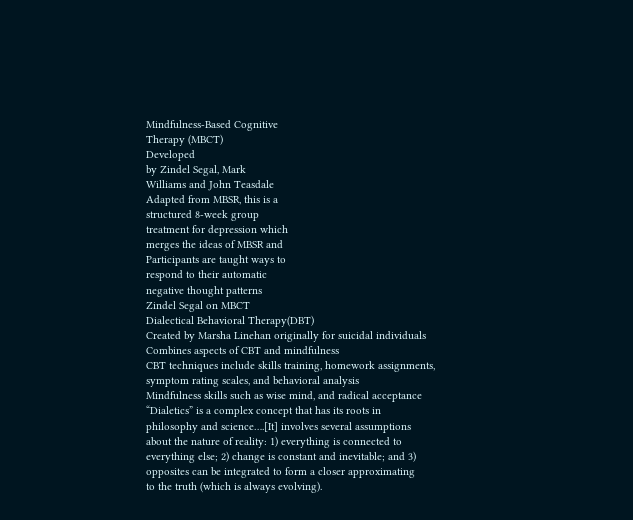Mindfulness-Based Cognitive
Therapy (MBCT)
Developed
by Zindel Segal, Mark
Williams and John Teasdale
Adapted from MBSR, this is a
structured 8-week group
treatment for depression which
merges the ideas of MBSR and
Participants are taught ways to
respond to their automatic
negative thought patterns
Zindel Segal on MBCT
Dialectical Behavioral Therapy(DBT)
Created by Marsha Linehan originally for suicidal individuals
Combines aspects of CBT and mindfulness
CBT techniques include skills training, homework assignments,
symptom rating scales, and behavioral analysis
Mindfulness skills such as wise mind, and radical acceptance
“Dialetics” is a complex concept that has its roots in
philosophy and science….[It] involves several assumptions
about the nature of reality: 1) everything is connected to
everything else; 2) change is constant and inevitable; and 3)
opposites can be integrated to form a closer approximating
to the truth (which is always evolving).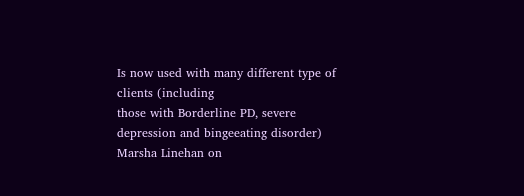Is now used with many different type of clients (including
those with Borderline PD, severe depression and bingeeating disorder)
Marsha Linehan on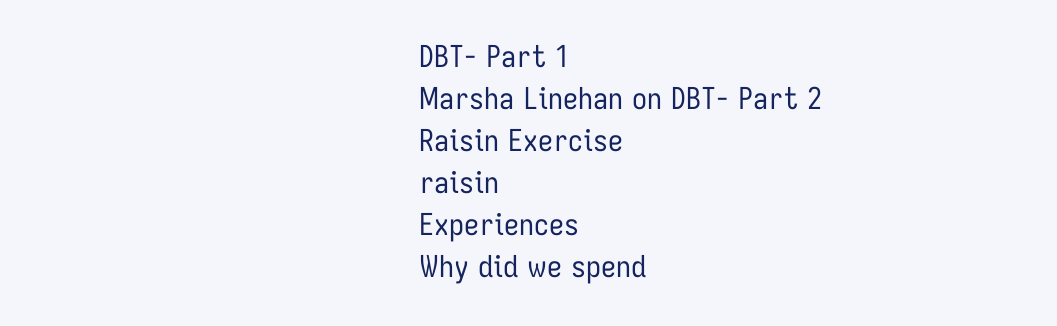DBT- Part 1
Marsha Linehan on DBT- Part 2
Raisin Exercise
raisin
Experiences
Why did we spend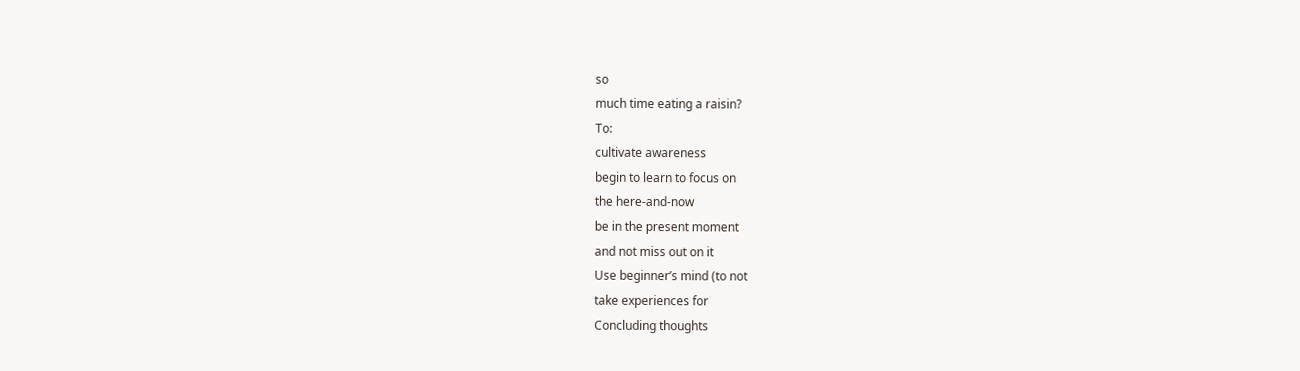so
much time eating a raisin?
To:
cultivate awareness
begin to learn to focus on
the here-and-now
be in the present moment
and not miss out on it
Use beginner’s mind (to not
take experiences for
Concluding thoughts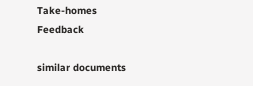Take-homes
Feedback

similar documents